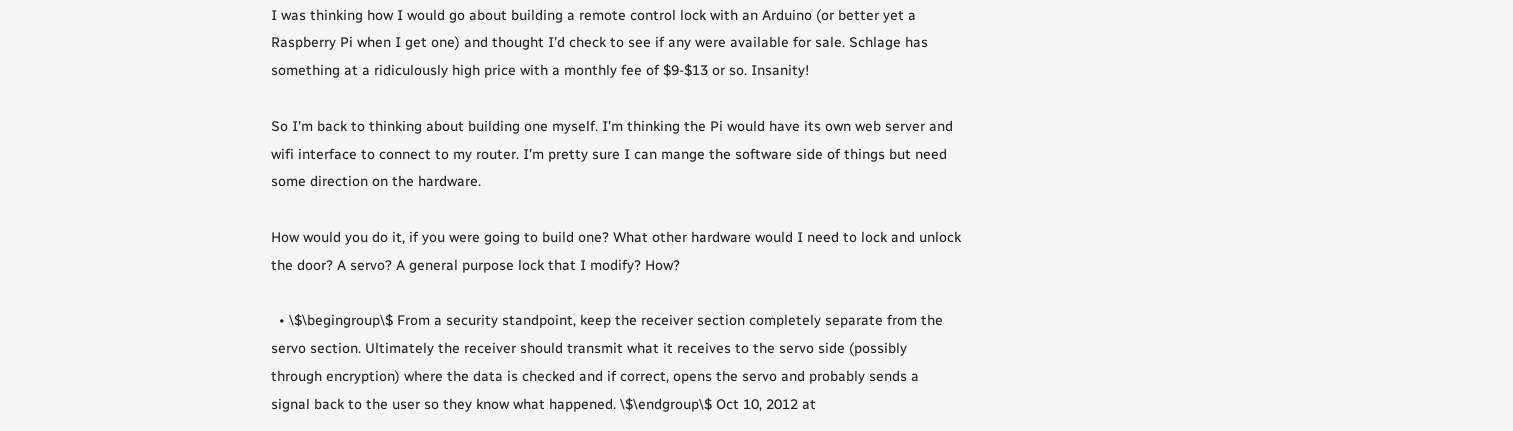I was thinking how I would go about building a remote control lock with an Arduino (or better yet a Raspberry Pi when I get one) and thought I'd check to see if any were available for sale. Schlage has something at a ridiculously high price with a monthly fee of $9-$13 or so. Insanity!

So I'm back to thinking about building one myself. I'm thinking the Pi would have its own web server and wifi interface to connect to my router. I'm pretty sure I can mange the software side of things but need some direction on the hardware.

How would you do it, if you were going to build one? What other hardware would I need to lock and unlock the door? A servo? A general purpose lock that I modify? How?

  • \$\begingroup\$ From a security standpoint, keep the receiver section completely separate from the servo section. Ultimately the receiver should transmit what it receives to the servo side (possibly through encryption) where the data is checked and if correct, opens the servo and probably sends a signal back to the user so they know what happened. \$\endgroup\$ Oct 10, 2012 at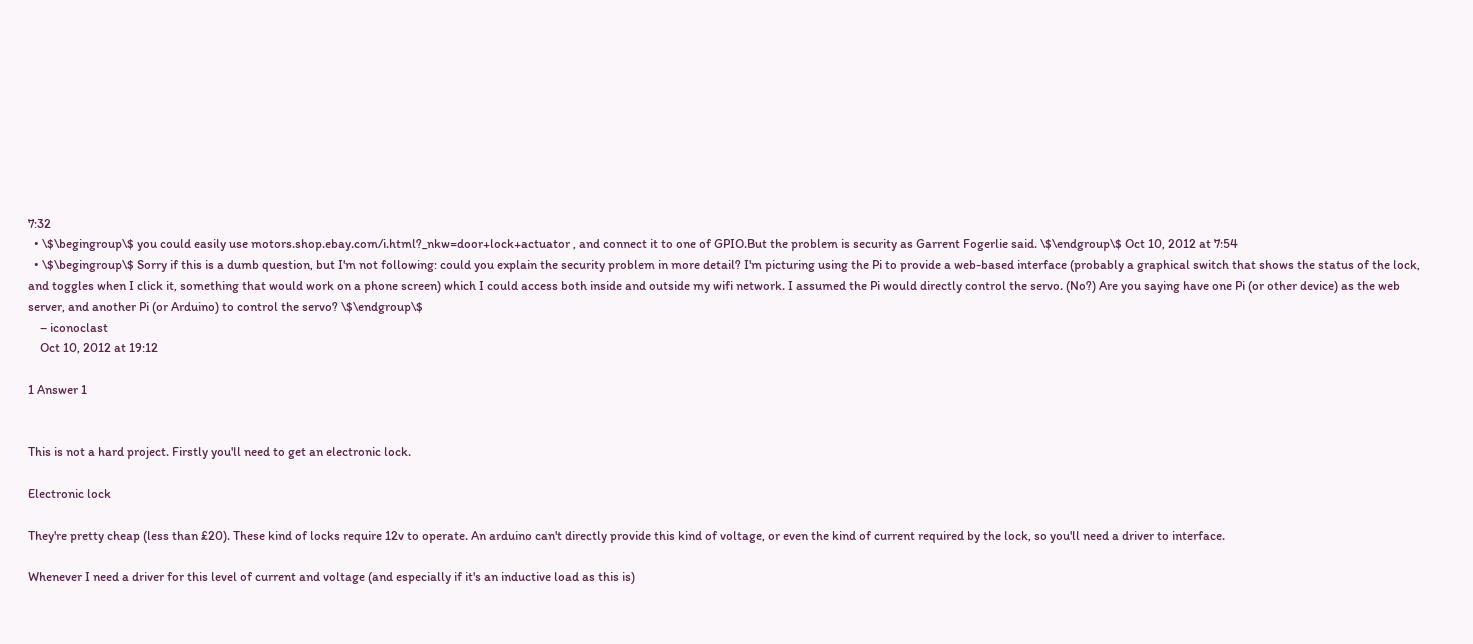7:32
  • \$\begingroup\$ you could easily use motors.shop.ebay.com/i.html?_nkw=door+lock+actuator , and connect it to one of GPIO.But the problem is security as Garrent Fogerlie said. \$\endgroup\$ Oct 10, 2012 at 7:54
  • \$\begingroup\$ Sorry if this is a dumb question, but I'm not following: could you explain the security problem in more detail? I'm picturing using the Pi to provide a web-based interface (probably a graphical switch that shows the status of the lock, and toggles when I click it, something that would work on a phone screen) which I could access both inside and outside my wifi network. I assumed the Pi would directly control the servo. (No?) Are you saying have one Pi (or other device) as the web server, and another Pi (or Arduino) to control the servo? \$\endgroup\$
    – iconoclast
    Oct 10, 2012 at 19:12

1 Answer 1


This is not a hard project. Firstly you'll need to get an electronic lock.

Electronic lock

They're pretty cheap (less than £20). These kind of locks require 12v to operate. An arduino can't directly provide this kind of voltage, or even the kind of current required by the lock, so you'll need a driver to interface.

Whenever I need a driver for this level of current and voltage (and especially if it's an inductive load as this is)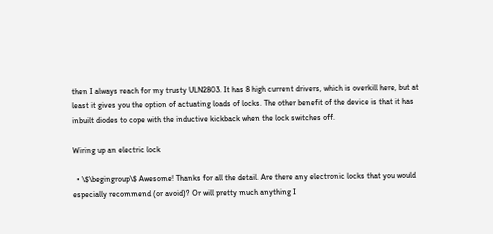then I always reach for my trusty ULN2803. It has 8 high current drivers, which is overkill here, but at least it gives you the option of actuating loads of locks. The other benefit of the device is that it has inbuilt diodes to cope with the inductive kickback when the lock switches off.

Wiring up an electric lock

  • \$\begingroup\$ Awesome! Thanks for all the detail. Are there any electronic locks that you would especially recommend (or avoid)? Or will pretty much anything I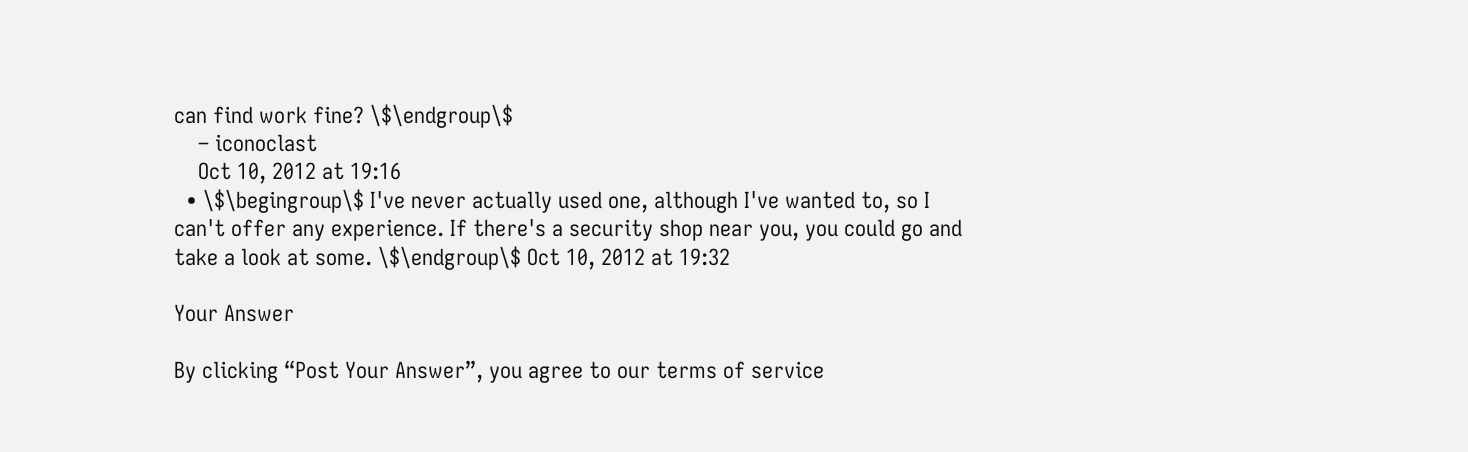can find work fine? \$\endgroup\$
    – iconoclast
    Oct 10, 2012 at 19:16
  • \$\begingroup\$ I've never actually used one, although I've wanted to, so I can't offer any experience. If there's a security shop near you, you could go and take a look at some. \$\endgroup\$ Oct 10, 2012 at 19:32

Your Answer

By clicking “Post Your Answer”, you agree to our terms of service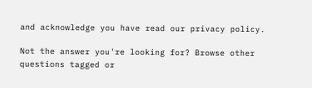and acknowledge you have read our privacy policy.

Not the answer you're looking for? Browse other questions tagged or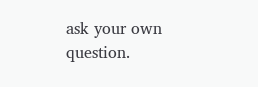ask your own question.